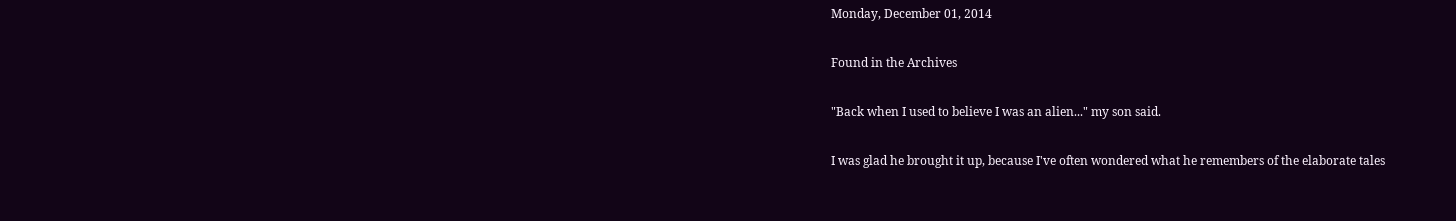Monday, December 01, 2014

Found in the Archives

"Back when I used to believe I was an alien..." my son said.

I was glad he brought it up, because I've often wondered what he remembers of the elaborate tales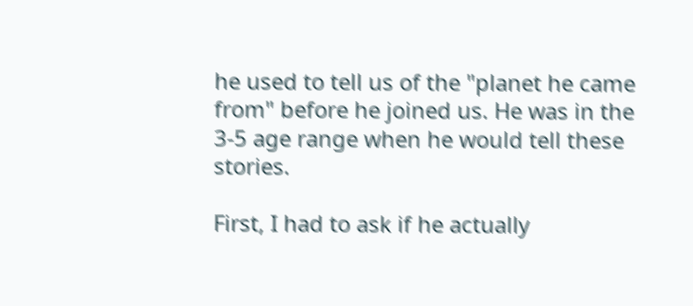he used to tell us of the "planet he came from" before he joined us. He was in the 3-5 age range when he would tell these stories.

First, I had to ask if he actually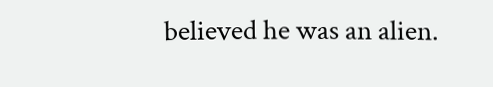believed he was an alien.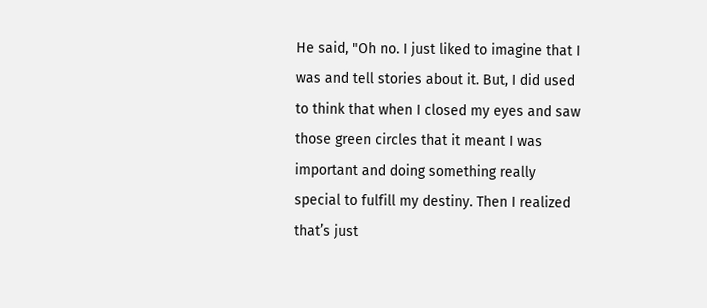He said, "Oh no. I just liked to imagine that I was and tell stories about it. But, I did used to think that when I closed my eyes and saw those green circles that it meant I was important and doing something really special to fulfill my destiny. Then I realized that’s just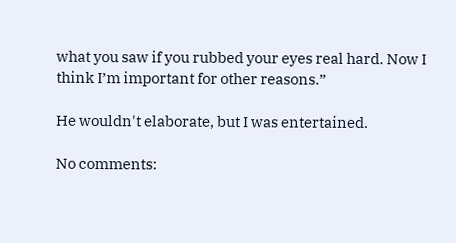what you saw if you rubbed your eyes real hard. Now I think I’m important for other reasons.”

He wouldn't elaborate, but I was entertained.

No comments: